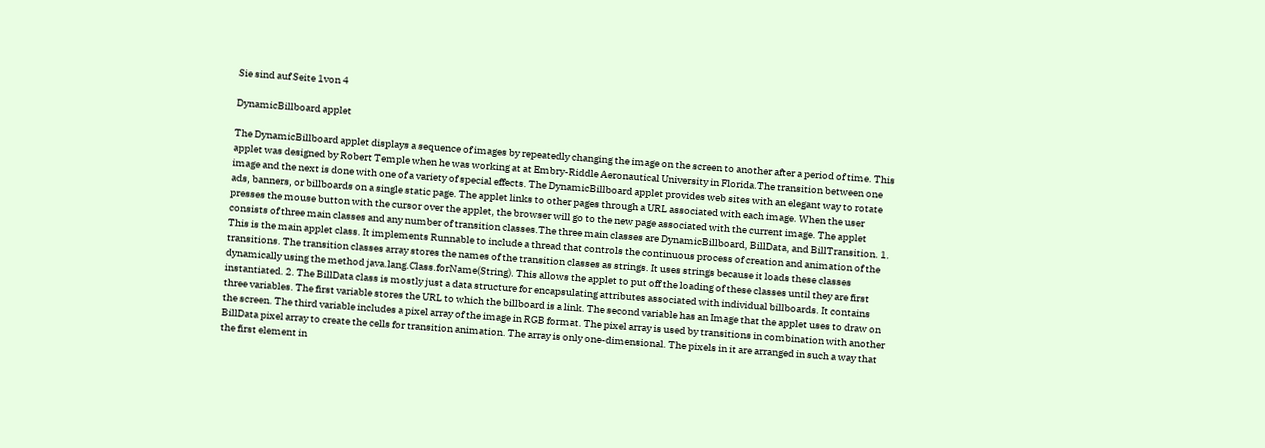Sie sind auf Seite 1von 4

DynamicBillboard applet

The DynamicBillboard applet displays a sequence of images by repeatedly changing the image on the screen to another after a period of time. This applet was designed by Robert Temple when he was working at at Embry-Riddle Aeronautical University in Florida.The transition between one image and the next is done with one of a variety of special effects. The DynamicBillboard applet provides web sites with an elegant way to rotate ads, banners, or billboards on a single static page. The applet links to other pages through a URL associated with each image. When the user presses the mouse button with the cursor over the applet, the browser will go to the new page associated with the current image. The applet consists of three main classes and any number of transition classes.The three main classes are DynamicBillboard, BillData, and BillTransition. 1. This is the main applet class. It implements Runnable to include a thread that controls the continuous process of creation and animation of the transitions. The transition classes array stores the names of the transition classes as strings. It uses strings because it loads these classes dynamically using the method java.lang.Class.forName(String). This allows the applet to put off the loading of these classes until they are first instantiated. 2. The BillData class is mostly just a data structure for encapsulating attributes associated with individual billboards. It contains three variables. The first variable stores the URL to which the billboard is a link. The second variable has an Image that the applet uses to draw on the screen. The third variable includes a pixel array of the image in RGB format. The pixel array is used by transitions in combination with another BillData pixel array to create the cells for transition animation. The array is only one-dimensional. The pixels in it are arranged in such a way that the first element in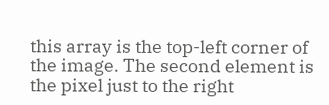this array is the top-left corner of the image. The second element is the pixel just to the right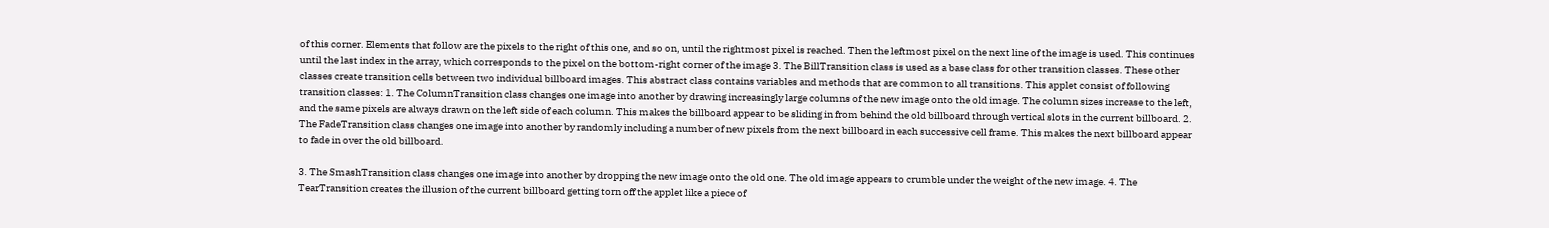of this corner. Elements that follow are the pixels to the right of this one, and so on, until the rightmost pixel is reached. Then the leftmost pixel on the next line of the image is used. This continues until the last index in the array, which corresponds to the pixel on the bottom-right corner of the image 3. The BillTransition class is used as a base class for other transition classes. These other classes create transition cells between two individual billboard images. This abstract class contains variables and methods that are common to all transitions. This applet consist of following transition classes: 1. The ColumnTransition class changes one image into another by drawing increasingly large columns of the new image onto the old image. The column sizes increase to the left, and the same pixels are always drawn on the left side of each column. This makes the billboard appear to be sliding in from behind the old billboard through vertical slots in the current billboard. 2. The FadeTransition class changes one image into another by randomly including a number of new pixels from the next billboard in each successive cell frame. This makes the next billboard appear to fade in over the old billboard.

3. The SmashTransition class changes one image into another by dropping the new image onto the old one. The old image appears to crumble under the weight of the new image. 4. The TearTransition creates the illusion of the current billboard getting torn off the applet like a piece of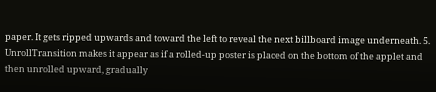paper. It gets ripped upwards and toward the left to reveal the next billboard image underneath. 5. UnrollTransition makes it appear as if a rolled-up poster is placed on the bottom of the applet and then unrolled upward, gradually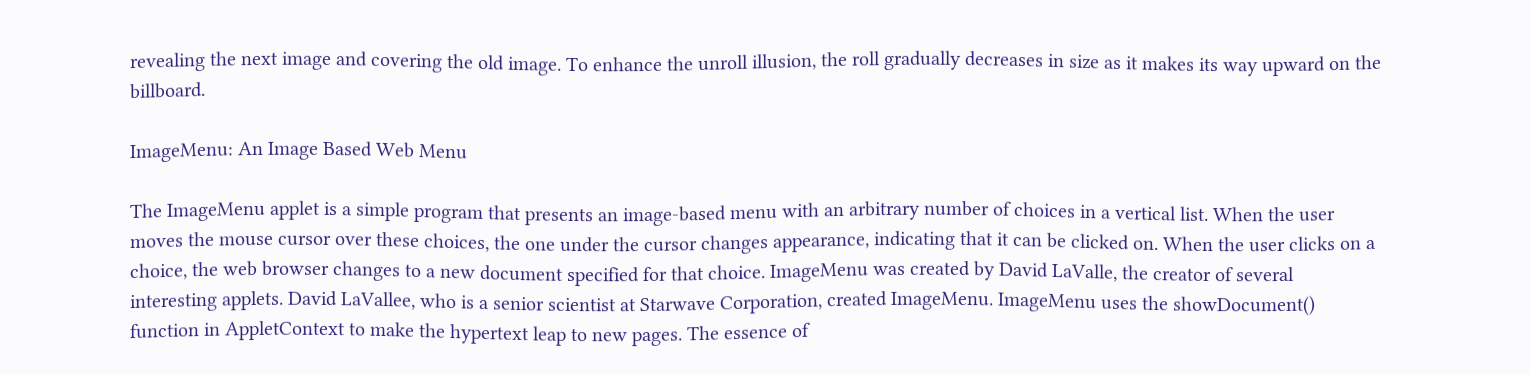revealing the next image and covering the old image. To enhance the unroll illusion, the roll gradually decreases in size as it makes its way upward on the billboard.

ImageMenu: An Image Based Web Menu

The ImageMenu applet is a simple program that presents an image-based menu with an arbitrary number of choices in a vertical list. When the user moves the mouse cursor over these choices, the one under the cursor changes appearance, indicating that it can be clicked on. When the user clicks on a choice, the web browser changes to a new document specified for that choice. ImageMenu was created by David LaValle, the creator of several interesting applets. David LaVallee, who is a senior scientist at Starwave Corporation, created ImageMenu. ImageMenu uses the showDocument() function in AppletContext to make the hypertext leap to new pages. The essence of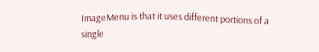ImageMenu is that it uses different portions of a single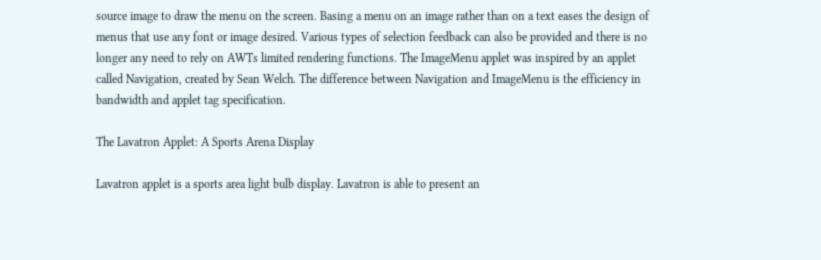source image to draw the menu on the screen. Basing a menu on an image rather than on a text eases the design of menus that use any font or image desired. Various types of selection feedback can also be provided and there is no longer any need to rely on AWTs limited rendering functions. The ImageMenu applet was inspired by an applet called Navigation, created by Sean Welch. The difference between Navigation and ImageMenu is the efficiency in bandwidth and applet tag specification.

The Lavatron Applet: A Sports Arena Display

Lavatron applet is a sports area light bulb display. Lavatron is able to present an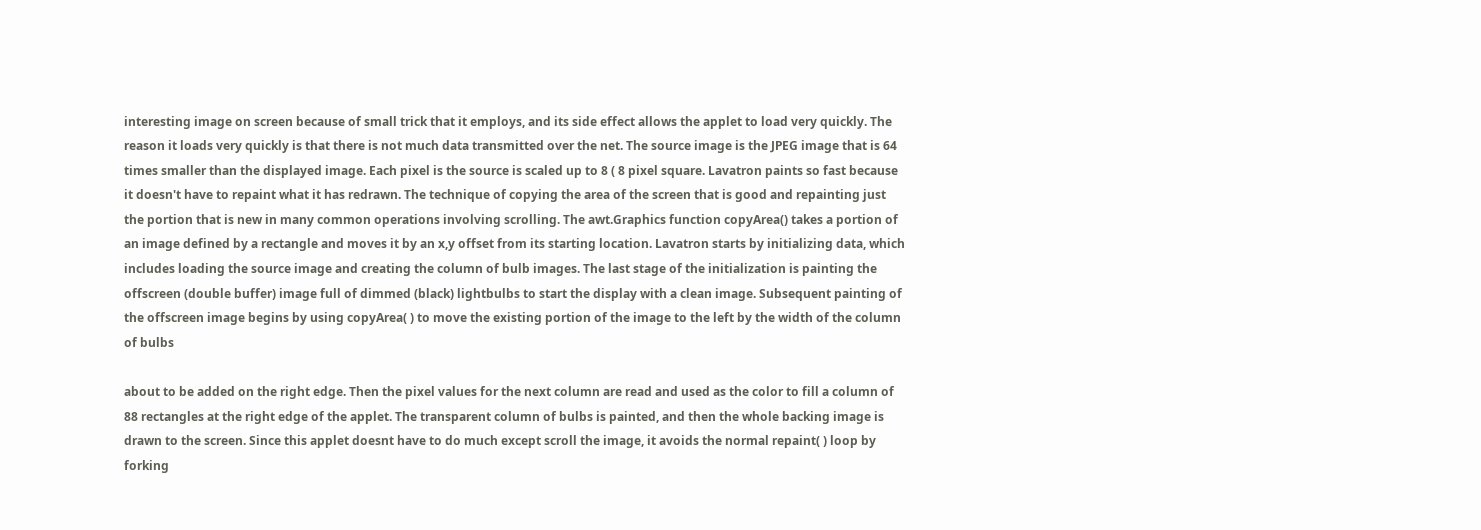interesting image on screen because of small trick that it employs, and its side effect allows the applet to load very quickly. The reason it loads very quickly is that there is not much data transmitted over the net. The source image is the JPEG image that is 64 times smaller than the displayed image. Each pixel is the source is scaled up to 8 ( 8 pixel square. Lavatron paints so fast because it doesn't have to repaint what it has redrawn. The technique of copying the area of the screen that is good and repainting just the portion that is new in many common operations involving scrolling. The awt.Graphics function copyArea() takes a portion of an image defined by a rectangle and moves it by an x,y offset from its starting location. Lavatron starts by initializing data, which includes loading the source image and creating the column of bulb images. The last stage of the initialization is painting the offscreen (double buffer) image full of dimmed (black) lightbulbs to start the display with a clean image. Subsequent painting of the offscreen image begins by using copyArea( ) to move the existing portion of the image to the left by the width of the column of bulbs

about to be added on the right edge. Then the pixel values for the next column are read and used as the color to fill a column of 88 rectangles at the right edge of the applet. The transparent column of bulbs is painted, and then the whole backing image is drawn to the screen. Since this applet doesnt have to do much except scroll the image, it avoids the normal repaint( ) loop by forking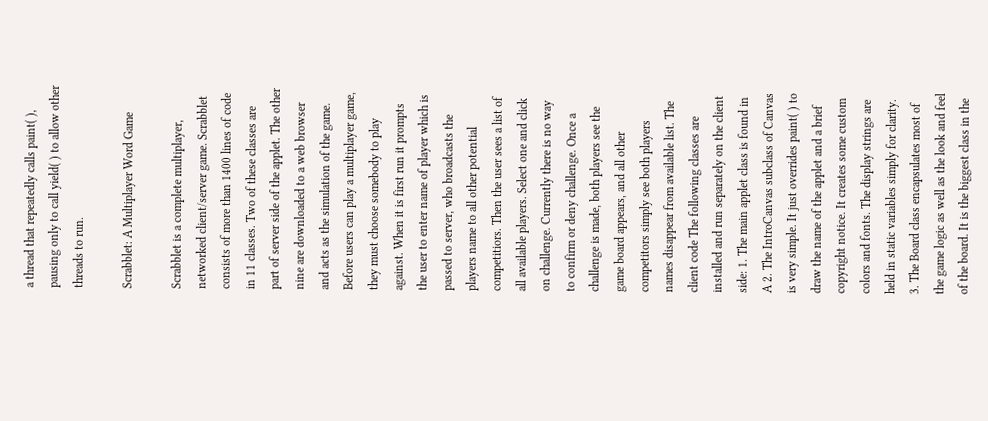a thread that repeatedly calls paint( ), pausing only to call yield( ) to allow other threads to run.

Scrabblet: A Multiplayer Word Game

Scrabblet is a complete multiplayer, networked client/server game. Scrabblet consists of more than 1400 lines of code in 11 classes. Two of these classes are part of server side of the applet. The other nine are downloaded to a web browser and acts as the simulation of the game. Before users can play a multiplayer game, they must choose somebody to play against. When it is first run it prompts the user to enter name of player which is passed to server, who broadcasts the players name to all other potential competitiors. Then the user sees a list of all available players. Select one and click on challenge. Currently there is no way to confirm or deny challenge. Once a challenge is made, both players see the game board appears, and all other competitors simply see both players names disappear from available list. The client code The following classes are installed and run separately on the client side: 1. The main applet class is found in A 2. The IntroCanvas subclass of Canvas is very simple. It just overrides paint( ) to draw the name of the applet and a brief copyright notice. It creates some custom colors and fonts. The display strings are held in static variables simply for clarity. 3. The Board class encapsulates most of the game logic as well as the look and feel of the board. It is the biggest class in the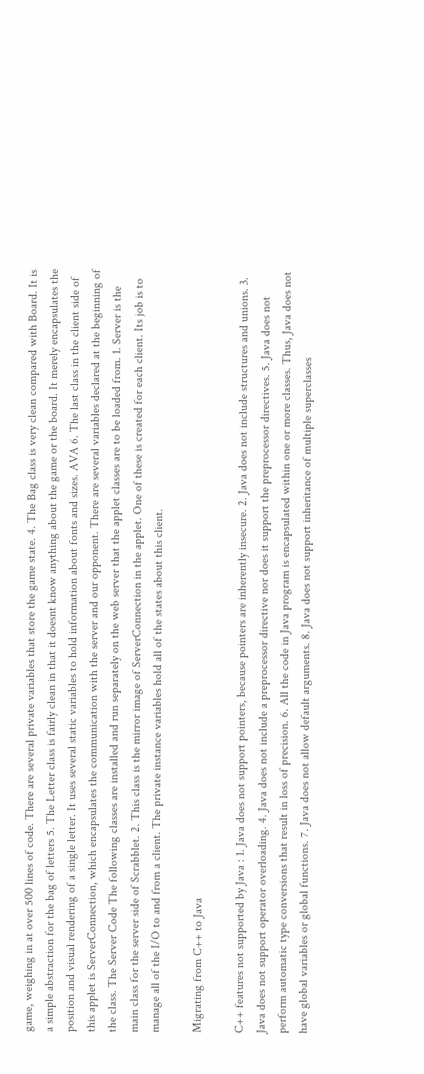game, weighing in at over 500 lines of code. There are several private variables that store the game state. 4. The Bag class is very clean compared with Board. It is a simple abstraction for the bag of letters 5. The Letter class is fairly clean in that it doesnt know anything about the game or the board. It merely encapsulates the position and visual rendering of a single letter. It uses several static variables to hold information about fonts and sizes. AVA 6. The last class in the client side of this applet is ServerConnection, which encapsulates the communication with the server and our opponent. There are several variables declared at the beginning of the class. The Server Code The following classes are installed and run separately on the web server that the applet classes are to be loaded from. 1. Server is the main class for the server side of Scrabblet. 2. This class is the mirror image of ServerConnection in the applet. One of these is created for each client. Its job is to manage all of the I/O to and from a client. The private instance variables hold all of the states about this client.

Migrating from C++ to Java

C++ features not supported by Java : 1. Java does not support pointers, because pointers are inherently insecure. 2. Java does not include structures and unions. 3. Java does not support operator overloading. 4. Java does not include a preprocessor directive nor does it support the preprocessor directives. 5. Java does not perform automatic type conversions that result in loss of precision. 6. All the code in Java program is encapsulated within one or more classes. Thus, Java does not have global variables or global functions. 7. Java does not allow default arguments. 8. Java does not support inheritance of multiple superclasses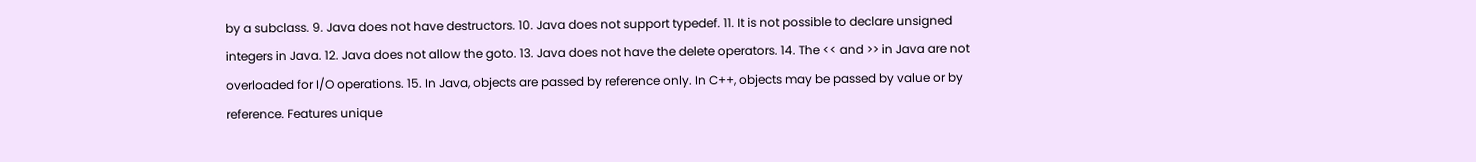by a subclass. 9. Java does not have destructors. 10. Java does not support typedef. 11. It is not possible to declare unsigned integers in Java. 12. Java does not allow the goto. 13. Java does not have the delete operators. 14. The << and >> in Java are not overloaded for I/O operations. 15. In Java, objects are passed by reference only. In C++, objects may be passed by value or by reference. Features unique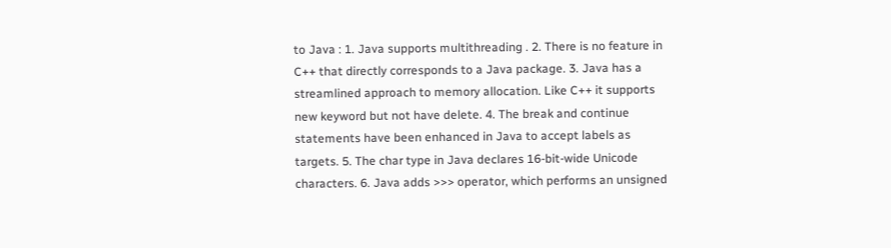to Java : 1. Java supports multithreading . 2. There is no feature in C++ that directly corresponds to a Java package. 3. Java has a streamlined approach to memory allocation. Like C++ it supports new keyword but not have delete. 4. The break and continue statements have been enhanced in Java to accept labels as targets. 5. The char type in Java declares 16-bit-wide Unicode characters. 6. Java adds >>> operator, which performs an unsigned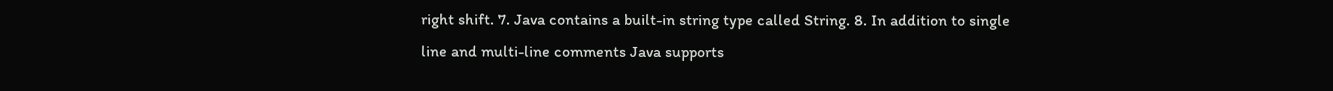right shift. 7. Java contains a built-in string type called String. 8. In addition to single line and multi-line comments Java supports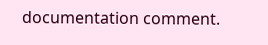documentation comment.